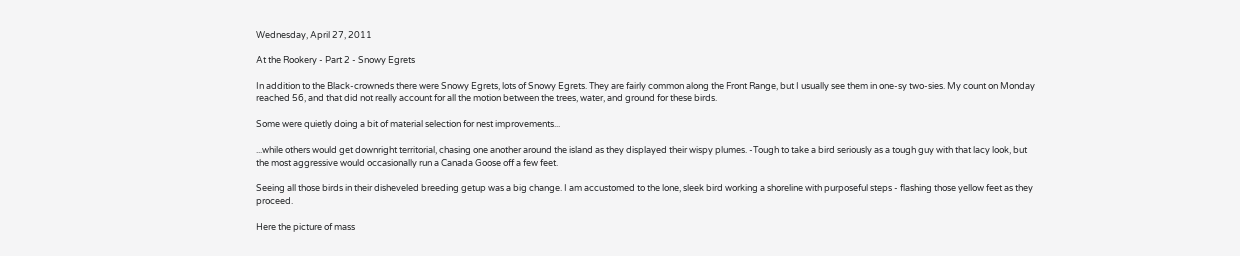Wednesday, April 27, 2011

At the Rookery - Part 2 - Snowy Egrets

In addition to the Black-crowneds there were Snowy Egrets, lots of Snowy Egrets. They are fairly common along the Front Range, but I usually see them in one-sy two-sies. My count on Monday reached 56, and that did not really account for all the motion between the trees, water, and ground for these birds.

Some were quietly doing a bit of material selection for nest improvements...

...while others would get downright territorial, chasing one another around the island as they displayed their wispy plumes. -Tough to take a bird seriously as a tough guy with that lacy look, but the most aggressive would occasionally run a Canada Goose off a few feet.

Seeing all those birds in their disheveled breeding getup was a big change. I am accustomed to the lone, sleek bird working a shoreline with purposeful steps - flashing those yellow feet as they proceed.

Here the picture of mass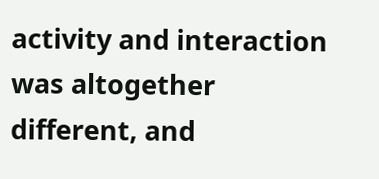activity and interaction was altogether different, and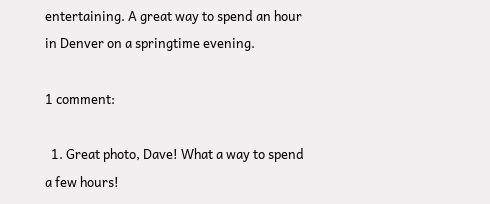entertaining. A great way to spend an hour in Denver on a springtime evening.

1 comment:

  1. Great photo, Dave! What a way to spend a few hours!